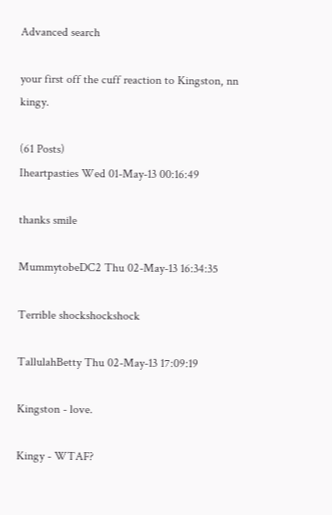Advanced search

your first off the cuff reaction to Kingston, nn kingy.

(61 Posts)
Iheartpasties Wed 01-May-13 00:16:49

thanks smile

MummytobeDC2 Thu 02-May-13 16:34:35

Terrible shockshockshock

TallulahBetty Thu 02-May-13 17:09:19

Kingston - love.

Kingy - WTAF?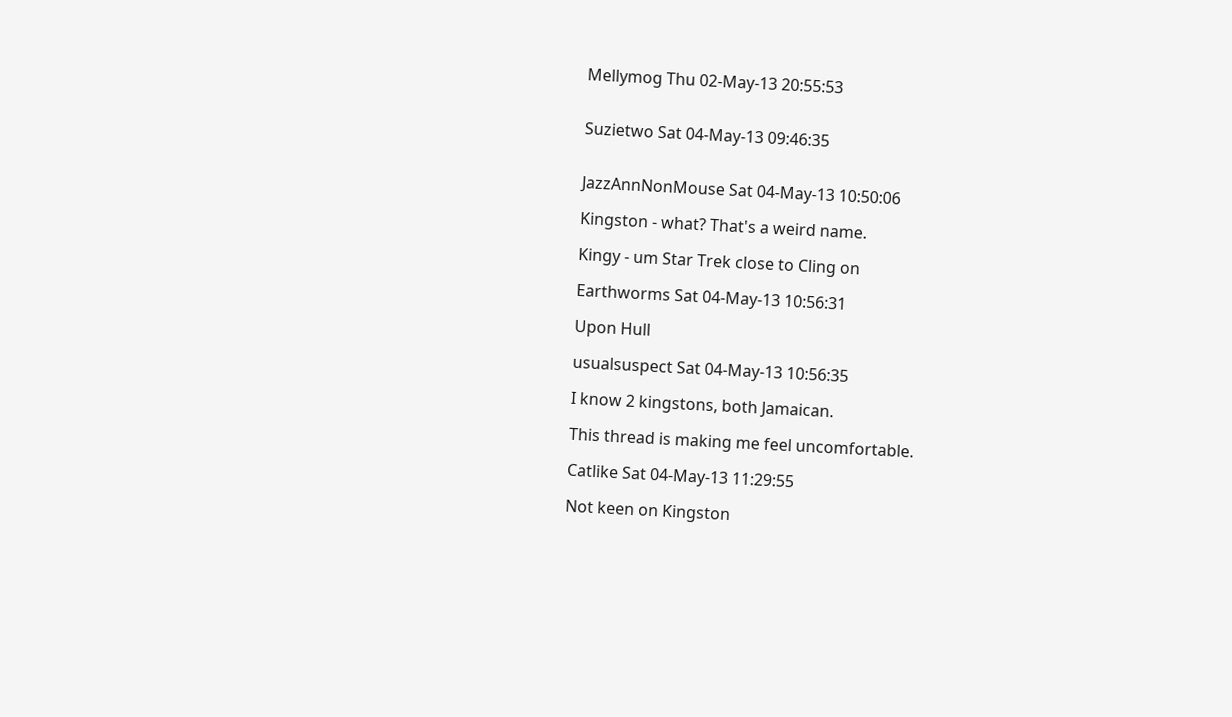Mellymog Thu 02-May-13 20:55:53


Suzietwo Sat 04-May-13 09:46:35


JazzAnnNonMouse Sat 04-May-13 10:50:06

Kingston - what? That's a weird name.

Kingy - um Star Trek close to Cling on

Earthworms Sat 04-May-13 10:56:31

Upon Hull

usualsuspect Sat 04-May-13 10:56:35

I know 2 kingstons, both Jamaican.

This thread is making me feel uncomfortable.

Catlike Sat 04-May-13 11:29:55

Not keen on Kingston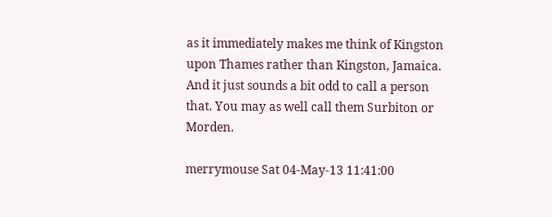as it immediately makes me think of Kingston upon Thames rather than Kingston, Jamaica. And it just sounds a bit odd to call a person that. You may as well call them Surbiton or Morden.

merrymouse Sat 04-May-13 11:41:00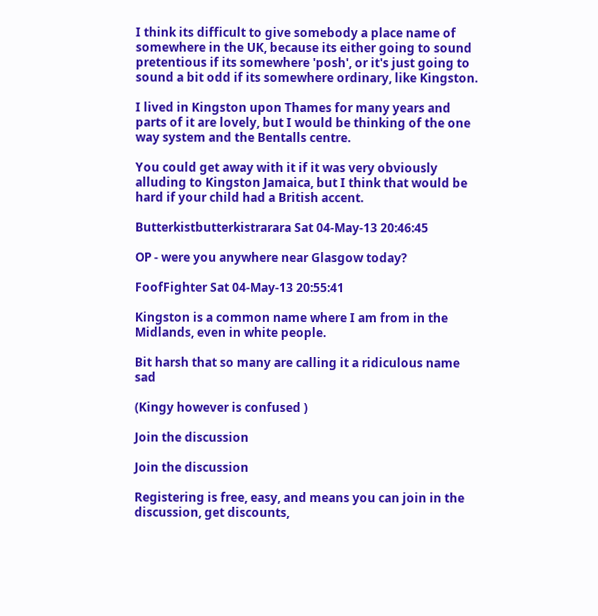I think its difficult to give somebody a place name of somewhere in the UK, because its either going to sound pretentious if its somewhere 'posh', or it's just going to sound a bit odd if its somewhere ordinary, like Kingston.

I lived in Kingston upon Thames for many years and parts of it are lovely, but I would be thinking of the one way system and the Bentalls centre.

You could get away with it if it was very obviously alluding to Kingston Jamaica, but I think that would be hard if your child had a British accent.

Butterkistbutterkistrarara Sat 04-May-13 20:46:45

OP - were you anywhere near Glasgow today?

FoofFighter Sat 04-May-13 20:55:41

Kingston is a common name where I am from in the Midlands, even in white people.

Bit harsh that so many are calling it a ridiculous name sad

(Kingy however is confused )

Join the discussion

Join the discussion

Registering is free, easy, and means you can join in the discussion, get discounts,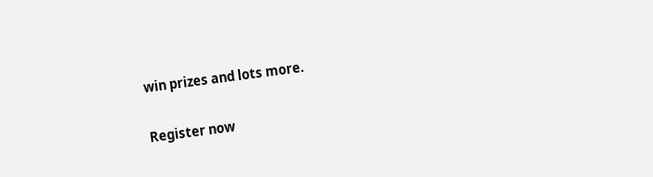win prizes and lots more.

Register now